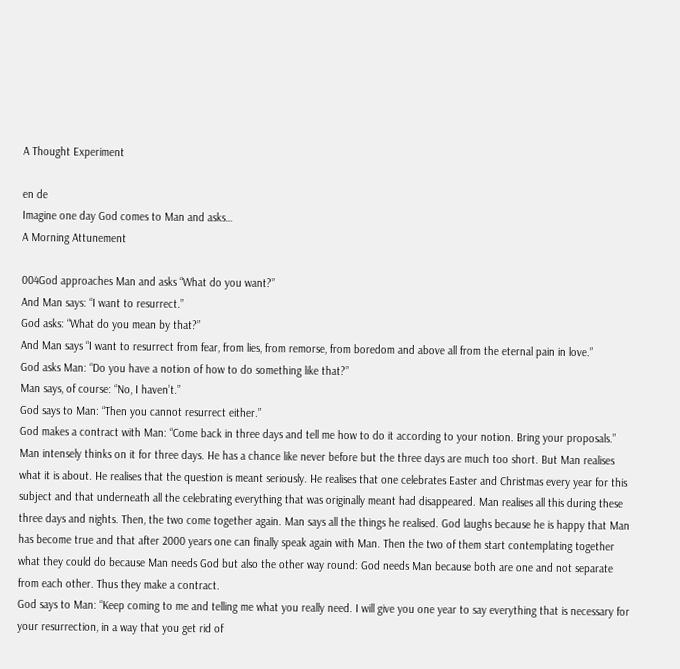A Thought Experiment

en de
Imagine one day God comes to Man and asks…
A Morning Attunement

004God approaches Man and asks “What do you want?”
And Man says: “I want to resurrect.”
God asks: “What do you mean by that?”
And Man says “I want to resurrect from fear, from lies, from remorse, from boredom and above all from the eternal pain in love.”
God asks Man: “Do you have a notion of how to do something like that?”
Man says, of course: “No, I haven’t.”
God says to Man: “Then you cannot resurrect either.”
God makes a contract with Man: “Come back in three days and tell me how to do it according to your notion. Bring your proposals.”
Man intensely thinks on it for three days. He has a chance like never before but the three days are much too short. But Man realises what it is about. He realises that the question is meant seriously. He realises that one celebrates Easter and Christmas every year for this subject and that underneath all the celebrating everything that was originally meant had disappeared. Man realises all this during these three days and nights. Then, the two come together again. Man says all the things he realised. God laughs because he is happy that Man has become true and that after 2000 years one can finally speak again with Man. Then the two of them start contemplating together what they could do because Man needs God but also the other way round: God needs Man because both are one and not separate from each other. Thus they make a contract.
God says to Man: “Keep coming to me and telling me what you really need. I will give you one year to say everything that is necessary for your resurrection, in a way that you get rid of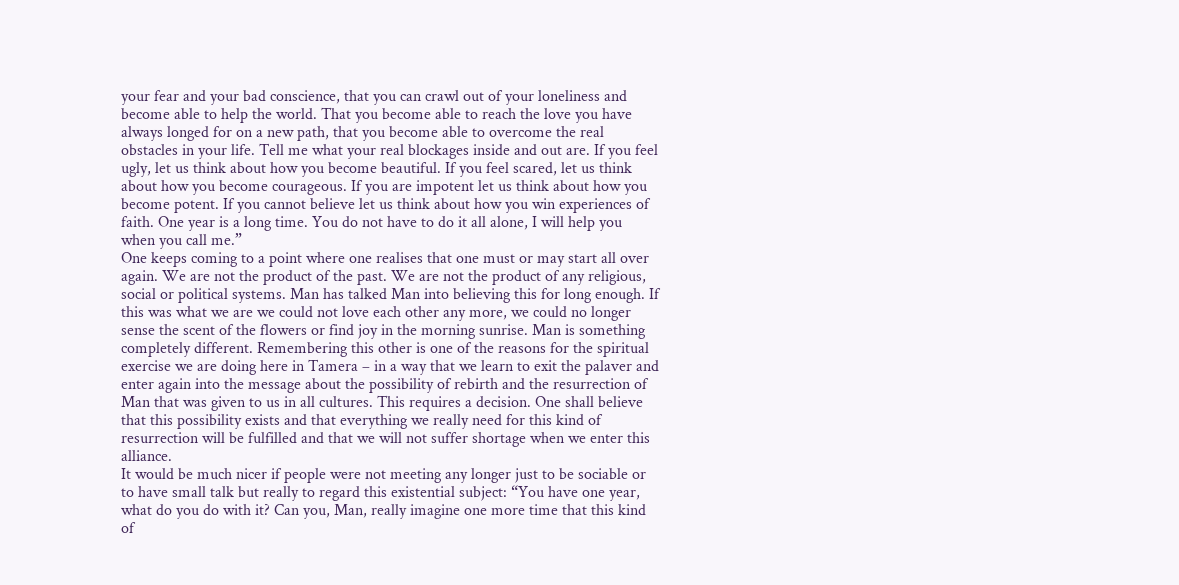your fear and your bad conscience, that you can crawl out of your loneliness and become able to help the world. That you become able to reach the love you have always longed for on a new path, that you become able to overcome the real obstacles in your life. Tell me what your real blockages inside and out are. If you feel ugly, let us think about how you become beautiful. If you feel scared, let us think about how you become courageous. If you are impotent let us think about how you become potent. If you cannot believe let us think about how you win experiences of faith. One year is a long time. You do not have to do it all alone, I will help you when you call me.”
One keeps coming to a point where one realises that one must or may start all over again. We are not the product of the past. We are not the product of any religious, social or political systems. Man has talked Man into believing this for long enough. If this was what we are we could not love each other any more, we could no longer sense the scent of the flowers or find joy in the morning sunrise. Man is something completely different. Remembering this other is one of the reasons for the spiritual exercise we are doing here in Tamera – in a way that we learn to exit the palaver and enter again into the message about the possibility of rebirth and the resurrection of Man that was given to us in all cultures. This requires a decision. One shall believe that this possibility exists and that everything we really need for this kind of resurrection will be fulfilled and that we will not suffer shortage when we enter this alliance.
It would be much nicer if people were not meeting any longer just to be sociable or to have small talk but really to regard this existential subject: “You have one year, what do you do with it? Can you, Man, really imagine one more time that this kind of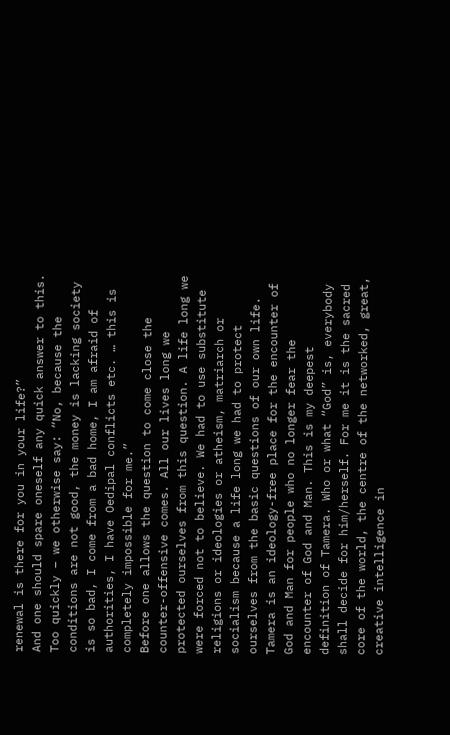renewal is there for you in your life?”
And one should spare oneself any quick answer to this. Too quickly – we otherwise say: “No, because the conditions are not good, the money is lacking society is so bad, I come from a bad home, I am afraid of authorities, I have Oedipal conflicts etc. … this is completely impossible for me.”
Before one allows the question to come close the counter-offensive comes. All our lives long we protected ourselves from this question. A life long we were forced not to believe. We had to use substitute religions or ideologies or atheism, matriarch or socialism because a life long we had to protect ourselves from the basic questions of our own life. Tamera is an ideology-free place for the encounter of God and Man for people who no longer fear the encounter of God and Man. This is my deepest definition of Tamera. Who or what “God” is, everybody shall decide for him/herself. For me it is the sacred core of the world, the centre of the networked, great, creative intelligence in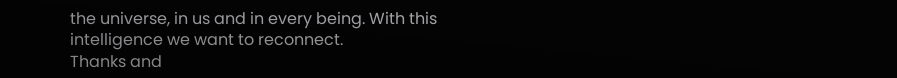the universe, in us and in every being. With this intelligence we want to reconnect.
Thanks and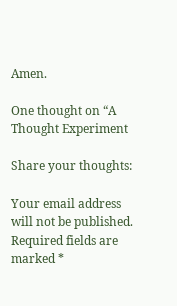Amen.

One thought on “A Thought Experiment

Share your thoughts:

Your email address will not be published. Required fields are marked *